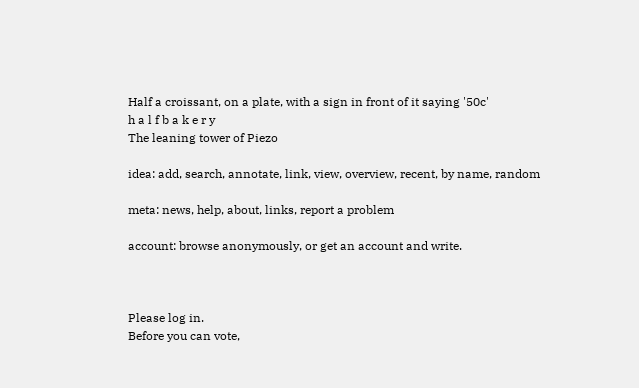Half a croissant, on a plate, with a sign in front of it saying '50c'
h a l f b a k e r y
The leaning tower of Piezo

idea: add, search, annotate, link, view, overview, recent, by name, random

meta: news, help, about, links, report a problem

account: browse anonymously, or get an account and write.



Please log in.
Before you can vote,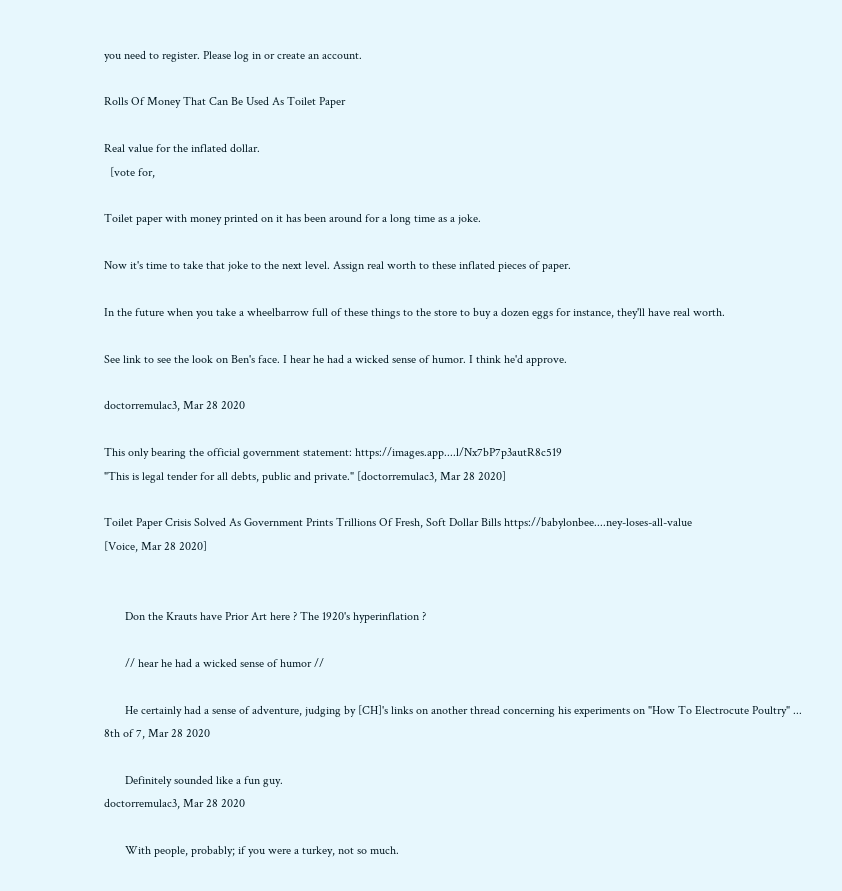you need to register. Please log in or create an account.

Rolls Of Money That Can Be Used As Toilet Paper

Real value for the inflated dollar.
  [vote for,

Toilet paper with money printed on it has been around for a long time as a joke.

Now it's time to take that joke to the next level. Assign real worth to these inflated pieces of paper.

In the future when you take a wheelbarrow full of these things to the store to buy a dozen eggs for instance, they'll have real worth.

See link to see the look on Ben's face. I hear he had a wicked sense of humor. I think he'd approve.

doctorremulac3, Mar 28 2020

This only bearing the official government statement: https://images.app....l/Nx7bP7p3autR8c519
"This is legal tender for all debts, public and private." [doctorremulac3, Mar 28 2020]

Toilet Paper Crisis Solved As Government Prints Trillions Of Fresh, Soft Dollar Bills https://babylonbee....ney-loses-all-value
[Voice, Mar 28 2020]


       Don the Krauts have Prior Art here ? The 1920's hyperinflation ?

       // hear he had a wicked sense of humor //

       He certainly had a sense of adventure, judging by [CH]'s links on another thread concerning his experiments on "How To Electrocute Poultry" ...
8th of 7, Mar 28 2020

       Definitely sounded like a fun guy.
doctorremulac3, Mar 28 2020

       With people, probably; if you were a turkey, not so much.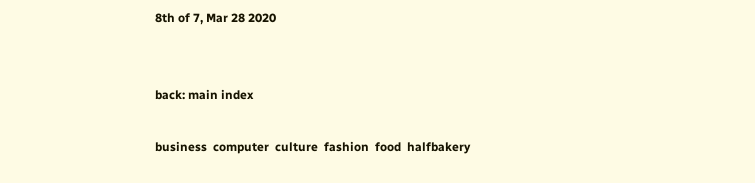8th of 7, Mar 28 2020


back: main index

business  computer  culture  fashion  food  halfbakery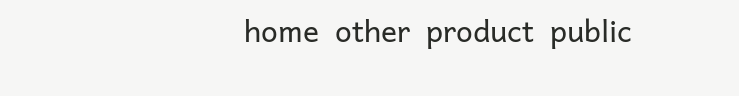home  other  product  public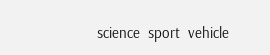science  sport  vehicle